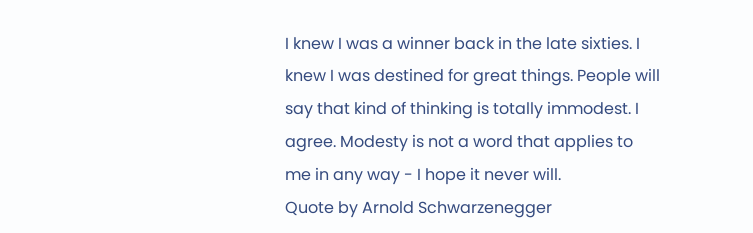I knew I was a winner back in the late sixties. I knew I was destined for great things. People will say that kind of thinking is totally immodest. I agree. Modesty is not a word that applies to me in any way - I hope it never will.
Quote by Arnold Schwarzenegger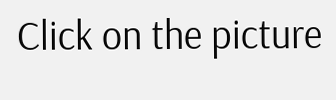Click on the picture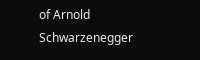of Arnold Schwarzenegger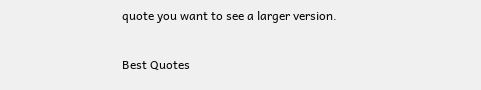quote you want to see a larger version.

Best Quotes